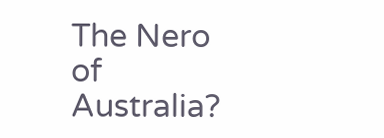The Nero of Australia?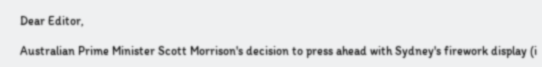Dear Editor,

Australian Prime Minister Scott Morrison's decision to press ahead with Sydney's firework display (i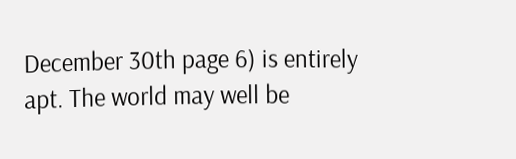December 30th page 6) is entirely apt. The world may well be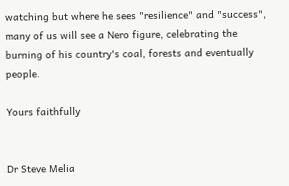watching but where he sees "resilience" and "success", many of us will see a Nero figure, celebrating the burning of his country's coal, forests and eventually people.

Yours faithfully


Dr Steve Melia